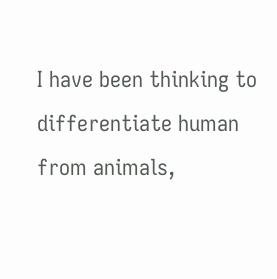I have been thinking to differentiate human from animals,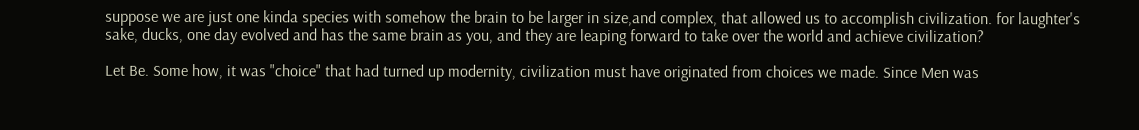suppose we are just one kinda species with somehow the brain to be larger in size,and complex, that allowed us to accomplish civilization. for laughter's sake, ducks, one day evolved and has the same brain as you, and they are leaping forward to take over the world and achieve civilization?

Let Be. Some how, it was "choice" that had turned up modernity, civilization must have originated from choices we made. Since Men was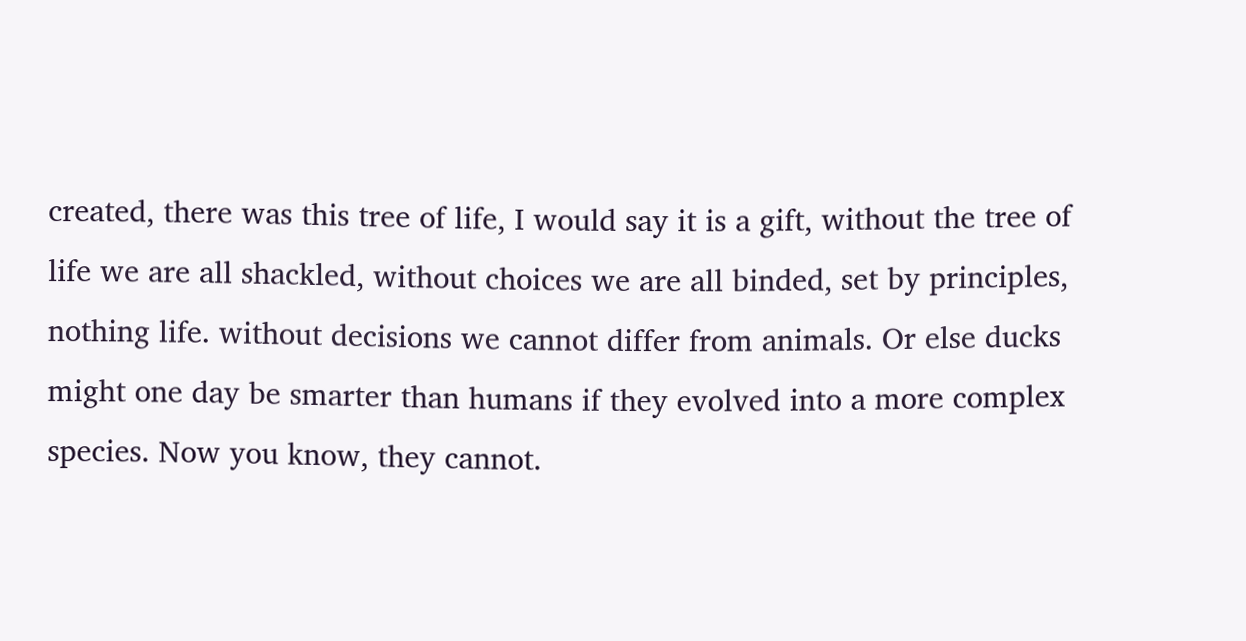created, there was this tree of life, I would say it is a gift, without the tree of life we are all shackled, without choices we are all binded, set by principles, nothing life. without decisions we cannot differ from animals. Or else ducks might one day be smarter than humans if they evolved into a more complex species. Now you know, they cannot.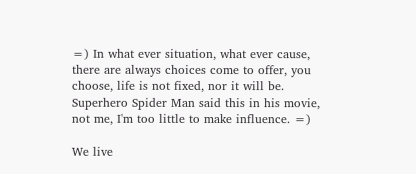=) In what ever situation, what ever cause, there are always choices come to offer, you choose, life is not fixed, nor it will be. Superhero Spider Man said this in his movie, not me, I'm too little to make influence. =)

We live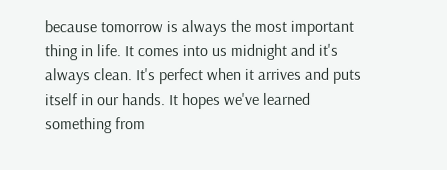because tomorrow is always the most important thing in life. It comes into us midnight and it's always clean. It's perfect when it arrives and puts itself in our hands. It hopes we've learned something from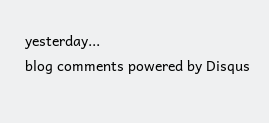yesterday...
blog comments powered by Disqus